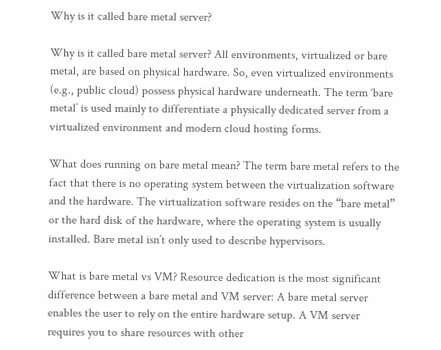Why is it called bare metal server?

Why is it called bare metal server? All environments, virtualized or bare metal, are based on physical hardware. So, even virtualized environments (e.g., public cloud) possess physical hardware underneath. The term ‘bare metal’ is used mainly to differentiate a physically dedicated server from a virtualized environment and modern cloud hosting forms.

What does running on bare metal mean? The term bare metal refers to the fact that there is no operating system between the virtualization software and the hardware. The virtualization software resides on the “bare metal” or the hard disk of the hardware, where the operating system is usually installed. Bare metal isn’t only used to describe hypervisors.

What is bare metal vs VM? Resource dedication is the most significant difference between a bare metal and VM server: A bare metal server enables the user to rely on the entire hardware setup. A VM server requires you to share resources with other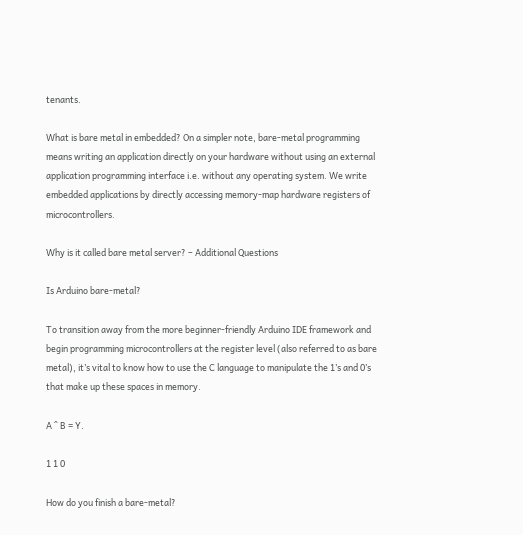tenants.

What is bare metal in embedded? On a simpler note, bare-metal programming means writing an application directly on your hardware without using an external application programming interface i.e. without any operating system. We write embedded applications by directly accessing memory-map hardware registers of microcontrollers.

Why is it called bare metal server? – Additional Questions

Is Arduino bare-metal?

To transition away from the more beginner-friendly Arduino IDE framework and begin programming microcontrollers at the register level (also referred to as bare metal), it’s vital to know how to use the C language to manipulate the 1’s and 0’s that make up these spaces in memory.

A ^ B = Y.

1 1 0

How do you finish a bare-metal?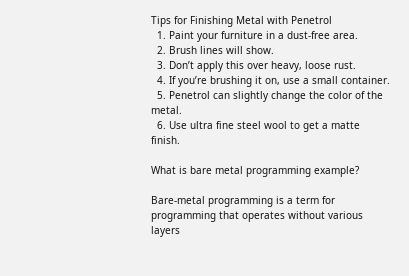Tips for Finishing Metal with Penetrol
  1. Paint your furniture in a dust-free area.
  2. Brush lines will show.
  3. Don’t apply this over heavy, loose rust.
  4. If you’re brushing it on, use a small container.
  5. Penetrol can slightly change the color of the metal.
  6. Use ultra fine steel wool to get a matte finish.

What is bare metal programming example?

Bare-metal programming is a term for programming that operates without various layers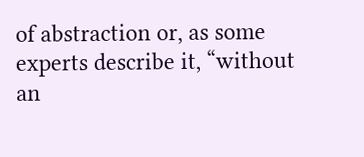of abstraction or, as some experts describe it, “without an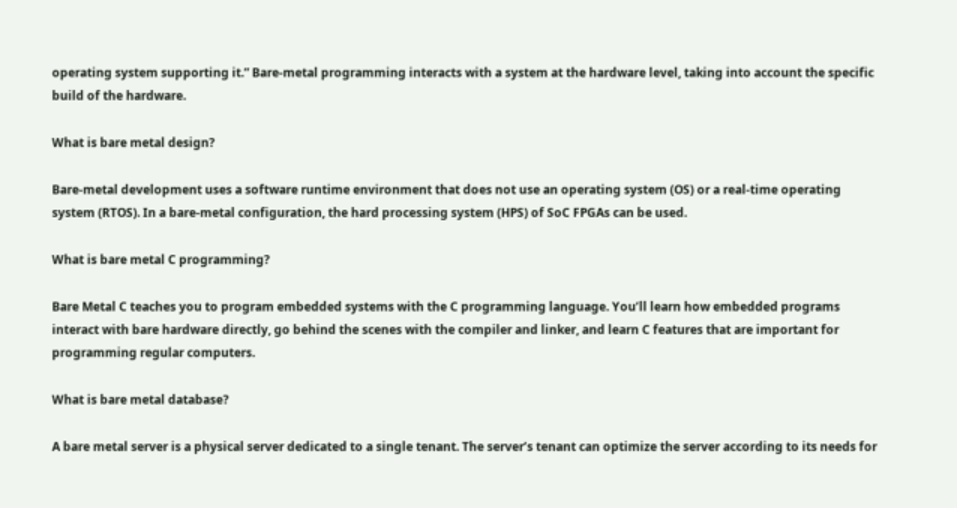operating system supporting it.” Bare-metal programming interacts with a system at the hardware level, taking into account the specific build of the hardware.

What is bare metal design?

Bare-metal development uses a software runtime environment that does not use an operating system (OS) or a real-time operating system (RTOS). In a bare-metal configuration, the hard processing system (HPS) of SoC FPGAs can be used.

What is bare metal C programming?

Bare Metal C teaches you to program embedded systems with the C programming language. You’ll learn how embedded programs interact with bare hardware directly, go behind the scenes with the compiler and linker, and learn C features that are important for programming regular computers.

What is bare metal database?

A bare metal server is a physical server dedicated to a single tenant. The server’s tenant can optimize the server according to its needs for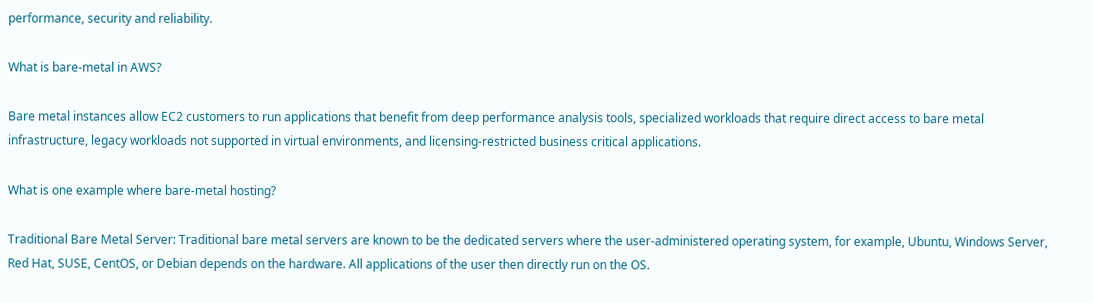performance, security and reliability.

What is bare-metal in AWS?

Bare metal instances allow EC2 customers to run applications that benefit from deep performance analysis tools, specialized workloads that require direct access to bare metal infrastructure, legacy workloads not supported in virtual environments, and licensing-restricted business critical applications.

What is one example where bare-metal hosting?

Traditional Bare Metal Server: Traditional bare metal servers are known to be the dedicated servers where the user-administered operating system, for example, Ubuntu, Windows Server, Red Hat, SUSE, CentOS, or Debian depends on the hardware. All applications of the user then directly run on the OS.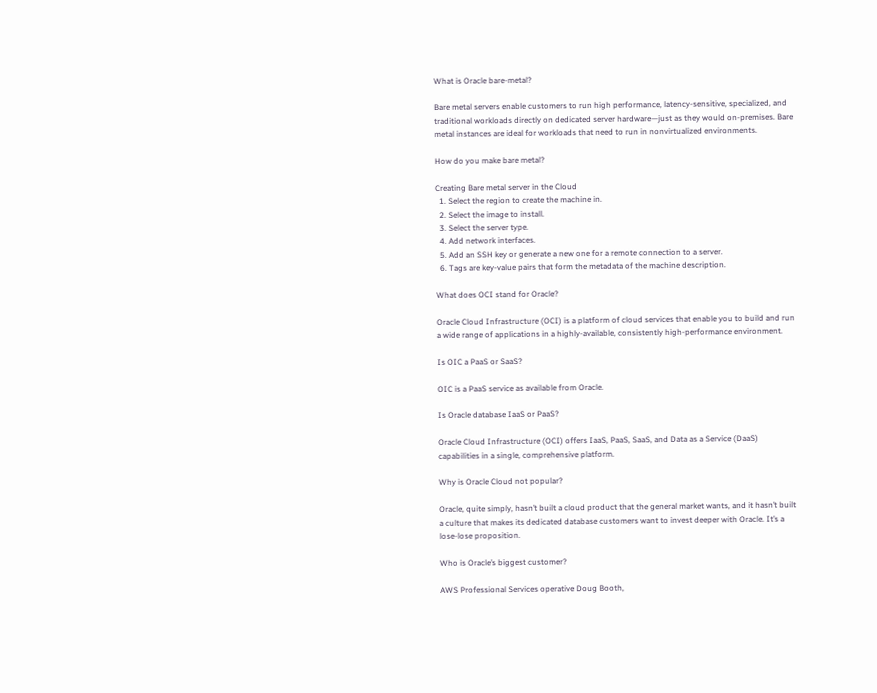What is Oracle bare-metal?

Bare metal servers enable customers to run high performance, latency-sensitive, specialized, and traditional workloads directly on dedicated server hardware—just as they would on-premises. Bare metal instances are ideal for workloads that need to run in nonvirtualized environments.

How do you make bare metal?

Creating Bare metal server in the Cloud
  1. Select the region to create the machine in.
  2. Select the image to install.
  3. Select the server type.
  4. Add network interfaces.
  5. Add an SSH key or generate a new one for a remote connection to a server.
  6. Tags are key-value pairs that form the metadata of the machine description.

What does OCI stand for Oracle?

Oracle Cloud Infrastructure (OCI) is a platform of cloud services that enable you to build and run a wide range of applications in a highly-available, consistently high-performance environment.

Is OIC a PaaS or SaaS?

OIC is a PaaS service as available from Oracle.

Is Oracle database IaaS or PaaS?

Oracle Cloud Infrastructure (OCI) offers IaaS, PaaS, SaaS, and Data as a Service (DaaS) capabilities in a single, comprehensive platform.

Why is Oracle Cloud not popular?

Oracle, quite simply, hasn’t built a cloud product that the general market wants, and it hasn’t built a culture that makes its dedicated database customers want to invest deeper with Oracle. It’s a lose-lose proposition.

Who is Oracle’s biggest customer?

AWS Professional Services operative Doug Booth,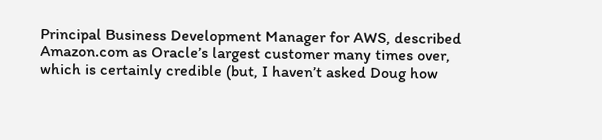Principal Business Development Manager for AWS, described Amazon.com as Oracle’s largest customer many times over, which is certainly credible (but, I haven’t asked Doug how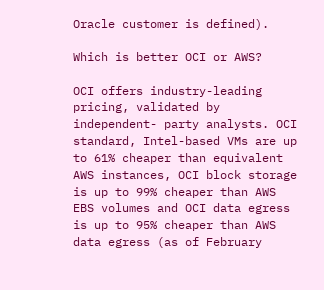Oracle customer is defined).

Which is better OCI or AWS?

OCI offers industry-leading pricing, validated by independent- party analysts. OCI standard, Intel-based VMs are up to 61% cheaper than equivalent AWS instances, OCI block storage is up to 99% cheaper than AWS EBS volumes and OCI data egress is up to 95% cheaper than AWS data egress (as of February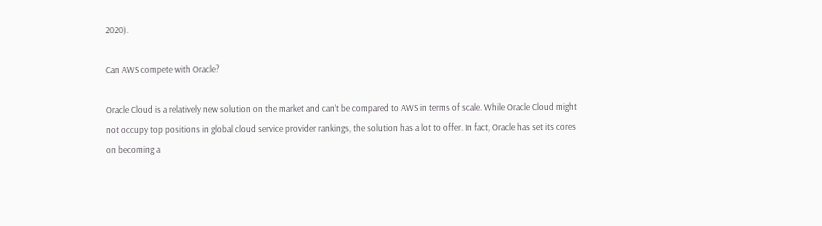2020).

Can AWS compete with Oracle?

Oracle Cloud is a relatively new solution on the market and can’t be compared to AWS in terms of scale. While Oracle Cloud might not occupy top positions in global cloud service provider rankings, the solution has a lot to offer. In fact, Oracle has set its cores on becoming a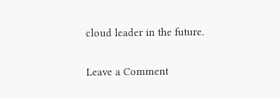cloud leader in the future.

Leave a Comment